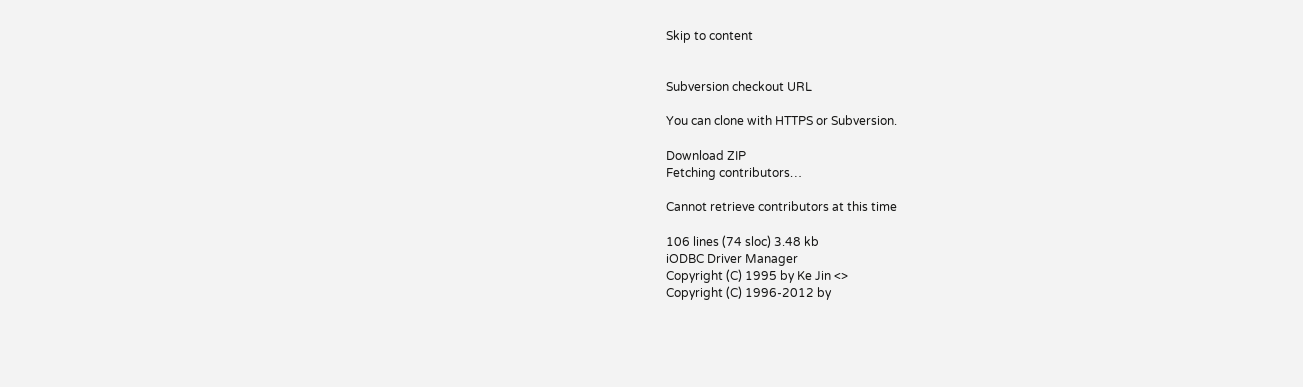Skip to content


Subversion checkout URL

You can clone with HTTPS or Subversion.

Download ZIP
Fetching contributors…

Cannot retrieve contributors at this time

106 lines (74 sloc) 3.48 kb
iODBC Driver Manager
Copyright (C) 1995 by Ke Jin <>
Copyright (C) 1996-2012 by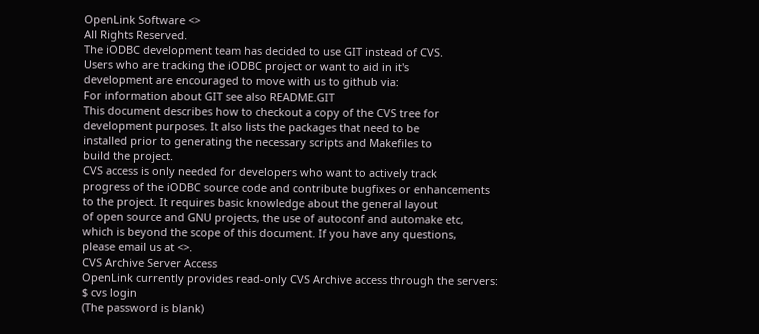OpenLink Software <>
All Rights Reserved.
The iODBC development team has decided to use GIT instead of CVS.
Users who are tracking the iODBC project or want to aid in it's
development are encouraged to move with us to github via:
For information about GIT see also README.GIT
This document describes how to checkout a copy of the CVS tree for
development purposes. It also lists the packages that need to be
installed prior to generating the necessary scripts and Makefiles to
build the project.
CVS access is only needed for developers who want to actively track
progress of the iODBC source code and contribute bugfixes or enhancements
to the project. It requires basic knowledge about the general layout
of open source and GNU projects, the use of autoconf and automake etc,
which is beyond the scope of this document. If you have any questions,
please email us at <>.
CVS Archive Server Access
OpenLink currently provides read-only CVS Archive access through the servers:
$ cvs login
(The password is blank)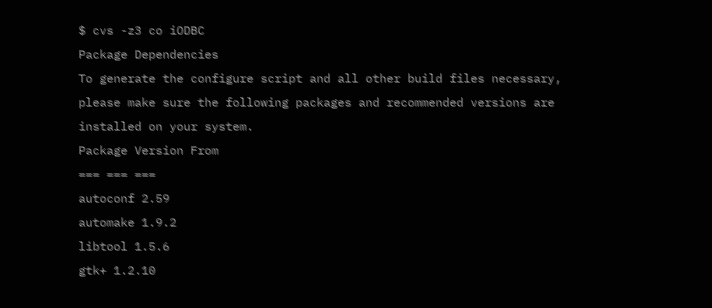$ cvs -z3 co iODBC
Package Dependencies
To generate the configure script and all other build files necessary,
please make sure the following packages and recommended versions are
installed on your system.
Package Version From
=== === ===
autoconf 2.59
automake 1.9.2
libtool 1.5.6
gtk+ 1.2.10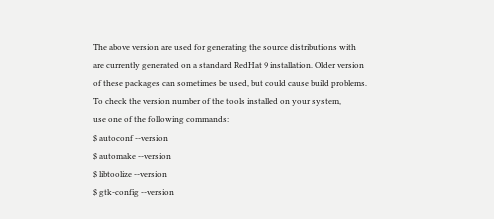The above version are used for generating the source distributions with
are currently generated on a standard RedHat 9 installation. Older version
of these packages can sometimes be used, but could cause build problems.
To check the version number of the tools installed on your system,
use one of the following commands:
$ autoconf --version
$ automake --version
$ libtoolize --version
$ gtk-config --version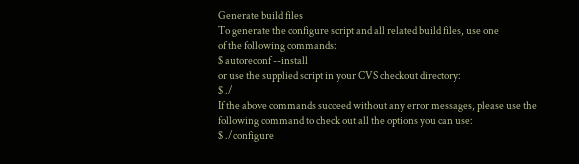Generate build files
To generate the configure script and all related build files, use one
of the following commands:
$ autoreconf --install
or use the supplied script in your CVS checkout directory:
$ ./
If the above commands succeed without any error messages, please use the
following command to check out all the options you can use:
$ ./configure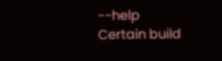--help
Certain build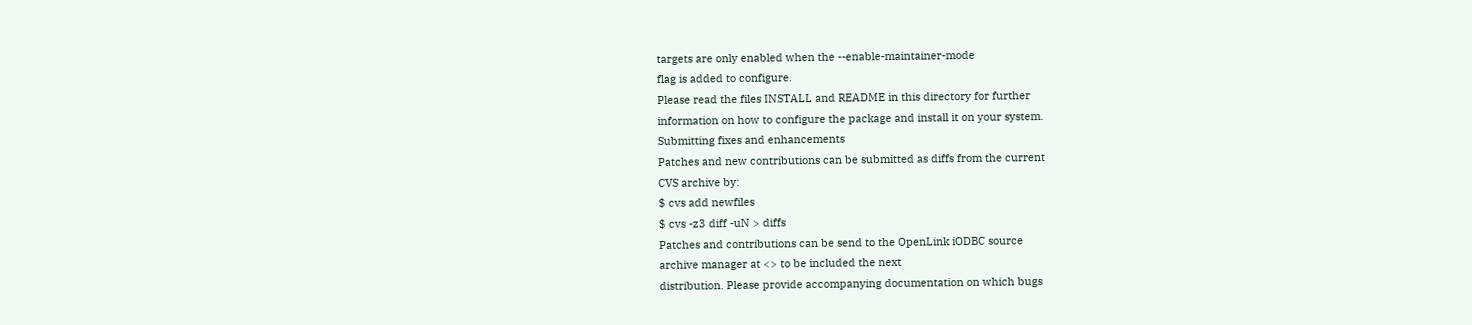targets are only enabled when the --enable-maintainer-mode
flag is added to configure.
Please read the files INSTALL and README in this directory for further
information on how to configure the package and install it on your system.
Submitting fixes and enhancements
Patches and new contributions can be submitted as diffs from the current
CVS archive by:
$ cvs add newfiles
$ cvs -z3 diff -uN > diffs
Patches and contributions can be send to the OpenLink iODBC source
archive manager at <> to be included the next
distribution. Please provide accompanying documentation on which bugs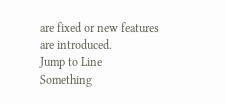are fixed or new features are introduced.
Jump to Line
Something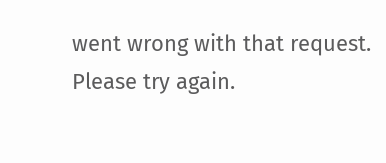went wrong with that request. Please try again.